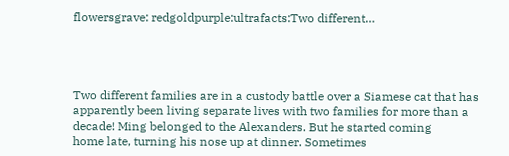flowersgrave: redgoldpurple:ultrafacts:Two different…




Two different families are in a custody battle over a Siamese cat that has apparently been living separate lives with two families for more than a decade! Ming belonged to the Alexanders. But he started coming
home late, turning his nose up at dinner. Sometimes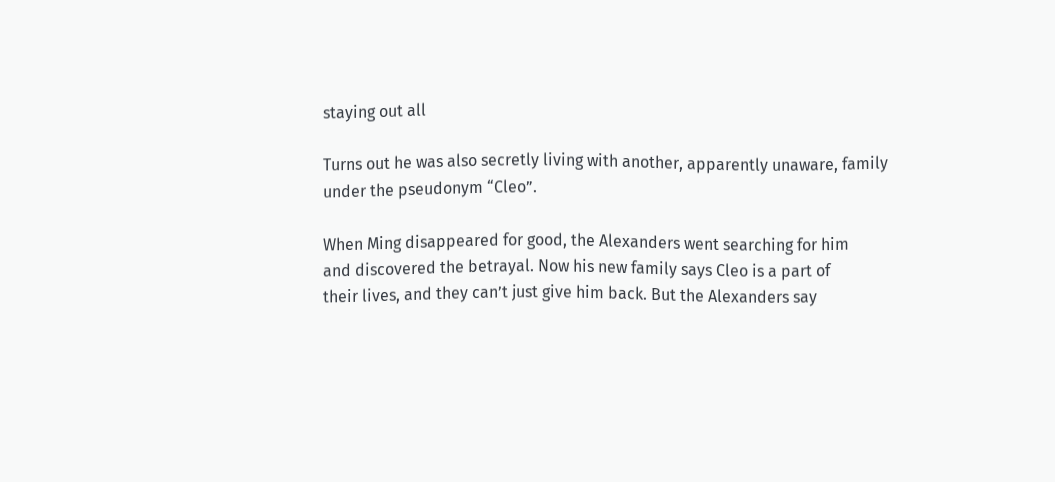staying out all

Turns out he was also secretly living with another, apparently unaware, family under the pseudonym “Cleo”.

When Ming disappeared for good, the Alexanders went searching for him
and discovered the betrayal. Now his new family says Cleo is a part of
their lives, and they can’t just give him back. But the Alexanders say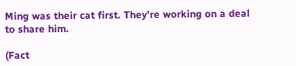Ming was their cat first. They’re working on a deal to share him.

(Fact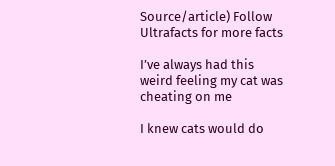Source/article) Follow Ultrafacts for more facts

I’ve always had this weird feeling my cat was cheating on me

I knew cats would do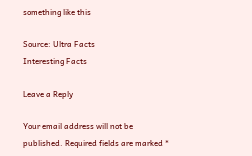something like this

Source: Ultra Facts
Interesting Facts

Leave a Reply

Your email address will not be published. Required fields are marked *